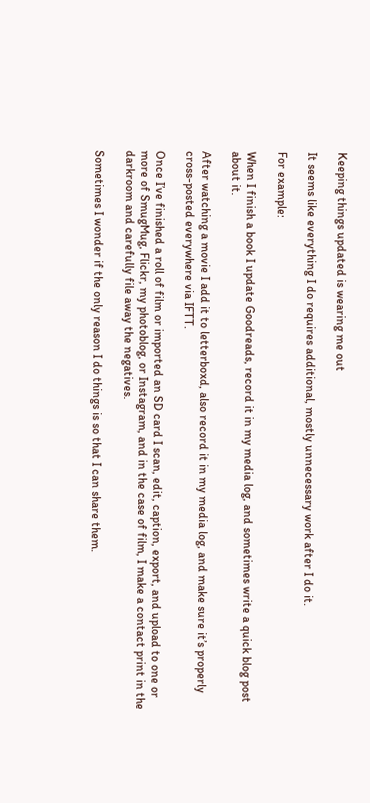Keeping things updated is wearing me out

It seems like everything I do requires additional, mostly unnecessary work after I do it.

For example:

When I finish a book I update Goodreads, record it in my media log, and sometimes write a quick blog post about it.

After watching a movie I add it to letterboxd, also record it in my media log, and make sure it’s properly cross-posted everywhere via IFTT.

Once I’ve finished a roll of film or imported an SD card I scan, edit, caption, export, and upload to one or more of SmugMug, Flickr, my photoblog, or Instagram, and in the case of film, I make a contact print in the darkroom and carefully file away the negatives.

Sometimes I wonder if the only reason I do things is so that I can share them.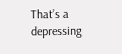That’s a depressing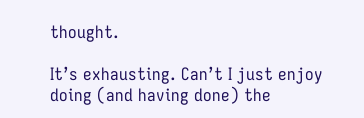thought.

It’s exhausting. Can’t I just enjoy doing (and having done) the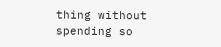thing without spending so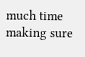much time making sure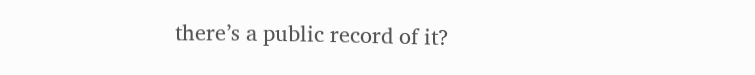there’s a public record of it?